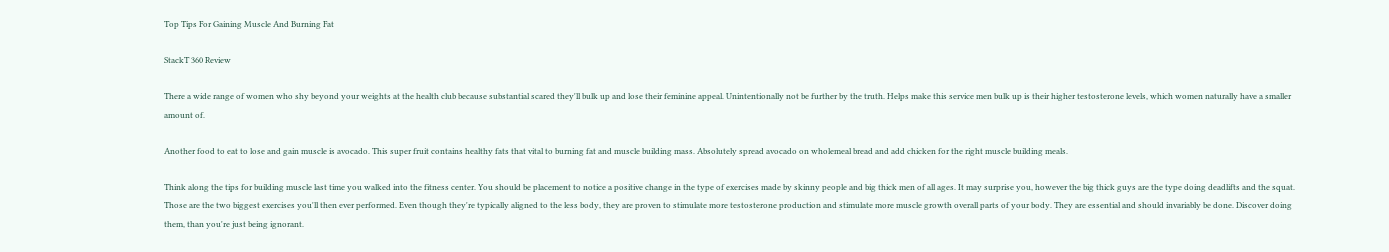Top Tips For Gaining Muscle And Burning Fat

StackT 360 Review

There a wide range of women who shy beyond your weights at the health club because substantial scared they'll bulk up and lose their feminine appeal. Unintentionally not be further by the truth. Helps make this service men bulk up is their higher testosterone levels, which women naturally have a smaller amount of.

Another food to eat to lose and gain muscle is avocado. This super fruit contains healthy fats that vital to burning fat and muscle building mass. Absolutely spread avocado on wholemeal bread and add chicken for the right muscle building meals.

Think along the tips for building muscle last time you walked into the fitness center. You should be placement to notice a positive change in the type of exercises made by skinny people and big thick men of all ages. It may surprise you, however the big thick guys are the type doing deadlifts and the squat. Those are the two biggest exercises you'll then ever performed. Even though they're typically aligned to the less body, they are proven to stimulate more testosterone production and stimulate more muscle growth overall parts of your body. They are essential and should invariably be done. Discover doing them, than you're just being ignorant.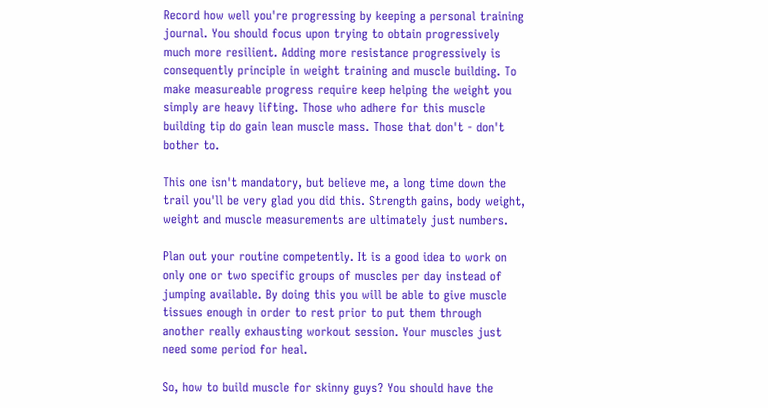Record how well you're progressing by keeping a personal training journal. You should focus upon trying to obtain progressively much more resilient. Adding more resistance progressively is consequently principle in weight training and muscle building. To make measureable progress require keep helping the weight you simply are heavy lifting. Those who adhere for this muscle building tip do gain lean muscle mass. Those that don't - don't bother to.

This one isn't mandatory, but believe me, a long time down the trail you'll be very glad you did this. Strength gains, body weight, weight and muscle measurements are ultimately just numbers.

Plan out your routine competently. It is a good idea to work on only one or two specific groups of muscles per day instead of jumping available. By doing this you will be able to give muscle tissues enough in order to rest prior to put them through another really exhausting workout session. Your muscles just need some period for heal.

So, how to build muscle for skinny guys? You should have the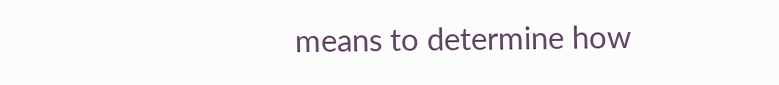means to determine how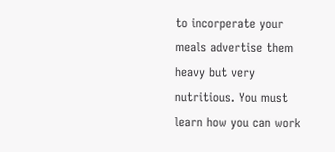to incorperate your meals advertise them heavy but very nutritious. You must learn how you can work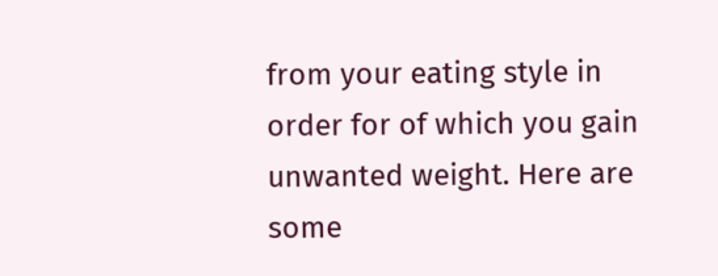from your eating style in order for of which you gain unwanted weight. Here are some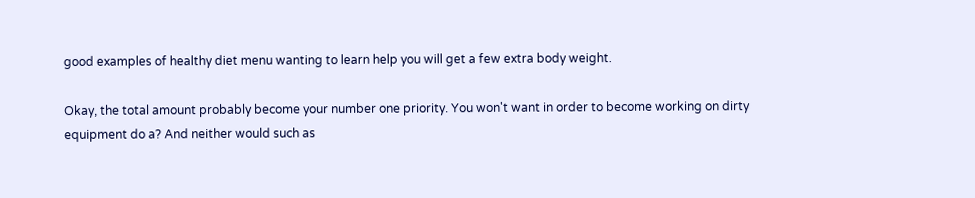good examples of healthy diet menu wanting to learn help you will get a few extra body weight.

Okay, the total amount probably become your number one priority. You won't want in order to become working on dirty equipment do a? And neither would such as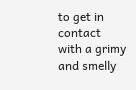to get in contact with a grimy and smelly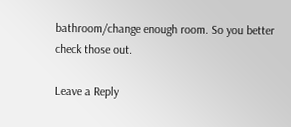bathroom/change enough room. So you better check those out.

Leave a Reply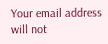Your email address will not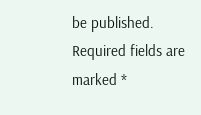be published. Required fields are marked *